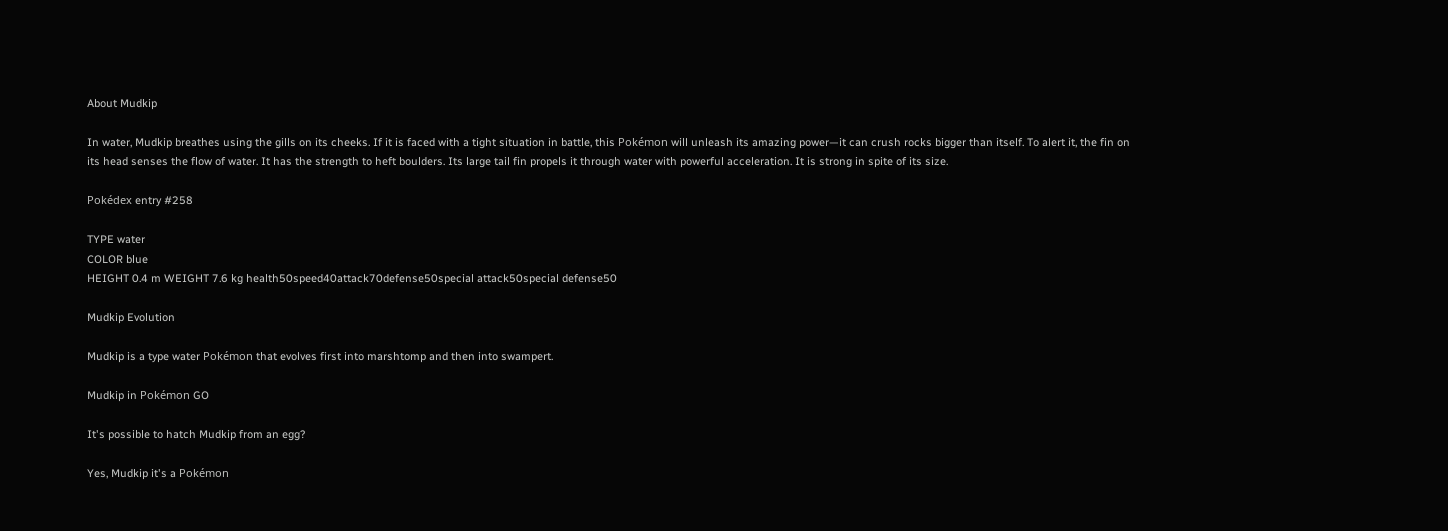About Mudkip

In water, Mudkip breathes using the gills on its cheeks. If it is faced with a tight situation in battle, this Pokémon will unleash its amazing power—it can crush rocks bigger than itself. To alert it, the fin on its head senses the flow of water. It has the strength to heft boulders. Its large tail fin propels it through water with powerful acceleration. It is strong in spite of its size.

Pokédex entry #258

TYPE water
COLOR blue
HEIGHT 0.4 m WEIGHT 7.6 kg health50speed40attack70defense50special attack50special defense50

Mudkip Evolution

Mudkip is a type water Pokémon that evolves first into marshtomp and then into swampert.

Mudkip in Pokémon GO

It's possible to hatch Mudkip from an egg?

Yes, Mudkip it's a Pokémon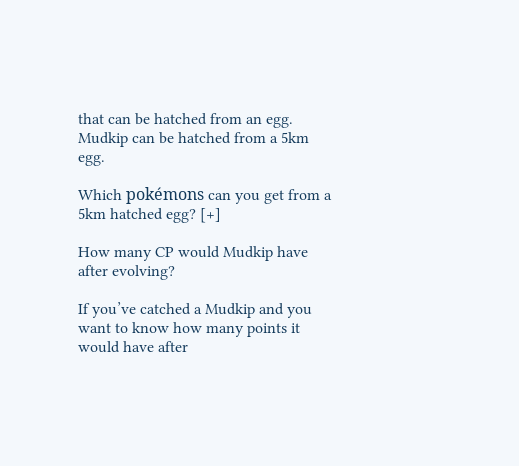that can be hatched from an egg. Mudkip can be hatched from a 5km egg.

Which pokémons can you get from a 5km hatched egg? [+]

How many CP would Mudkip have after evolving?

If you’ve catched a Mudkip and you want to know how many points it would have after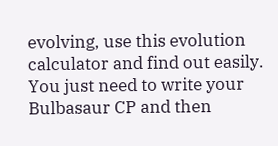evolving, use this evolution calculator and find out easily. You just need to write your Bulbasaur CP and then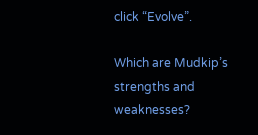click “Evolve”.

Which are Mudkip’s strengths and weaknesses?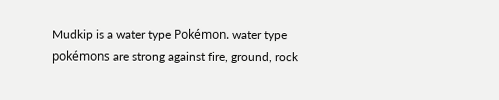Mudkip is a water type Pokémon. water type pokémons are strong against fire, ground, rock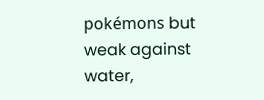pokémons but weak against water,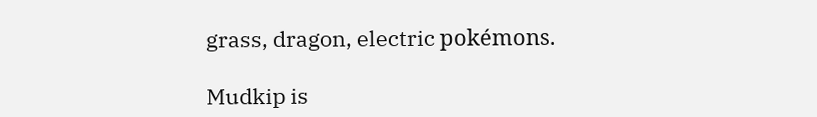grass, dragon, electric pokémons.

Mudkip is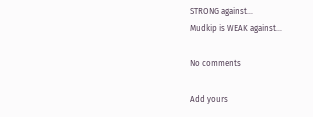STRONG against...
Mudkip is WEAK against...

No comments

Add yours